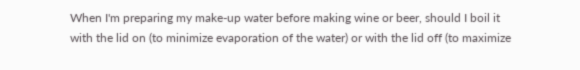When I'm preparing my make-up water before making wine or beer, should I boil it with the lid on (to minimize evaporation of the water) or with the lid off (to maximize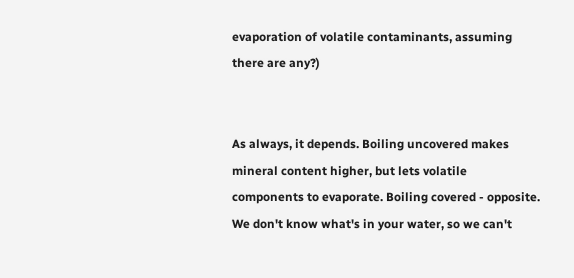evaporation of volatile contaminants, assuming there are any?)


As always, it depends. Boiling uncovered makes mineral content higher, but lets volatile components to evaporate. Boiling covered - opposite. We don't know what's in your water, so we can't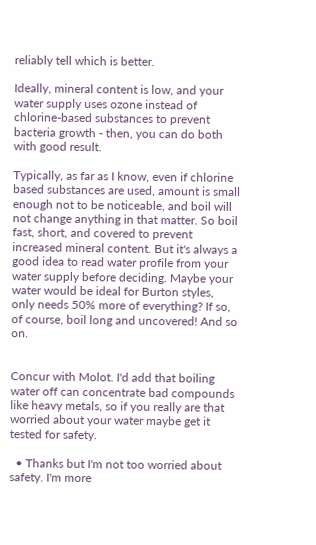reliably tell which is better.

Ideally, mineral content is low, and your water supply uses ozone instead of chlorine-based substances to prevent bacteria growth - then, you can do both with good result.

Typically, as far as I know, even if chlorine based substances are used, amount is small enough not to be noticeable, and boil will not change anything in that matter. So boil fast, short, and covered to prevent increased mineral content. But it's always a good idea to read water profile from your water supply before deciding. Maybe your water would be ideal for Burton styles, only needs 50% more of everything? If so, of course, boil long and uncovered! And so on.


Concur with Molot. I'd add that boiling water off can concentrate bad compounds like heavy metals, so if you really are that worried about your water maybe get it tested for safety.

  • Thanks but I'm not too worried about safety. I'm more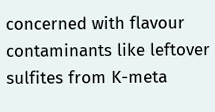concerned with flavour contaminants like leftover sulfites from K-meta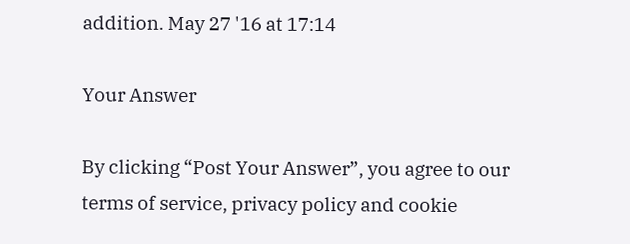addition. May 27 '16 at 17:14

Your Answer

By clicking “Post Your Answer”, you agree to our terms of service, privacy policy and cookie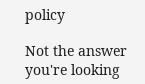policy

Not the answer you're looking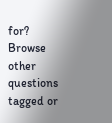for? Browse other questions tagged or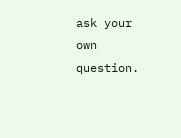ask your own question.